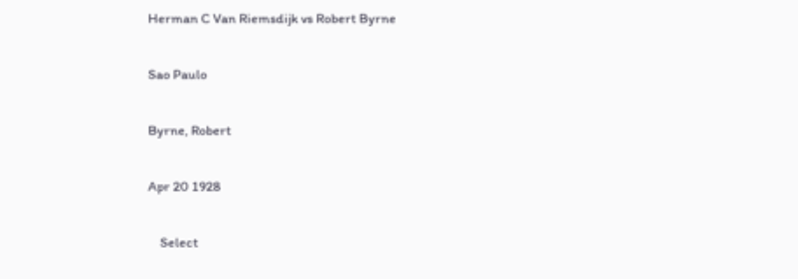Herman C Van Riemsdijk vs Robert Byrne

Sao Paulo

Byrne, Robert

Apr 20 1928

    Select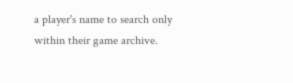a player's name to search only within their game archive.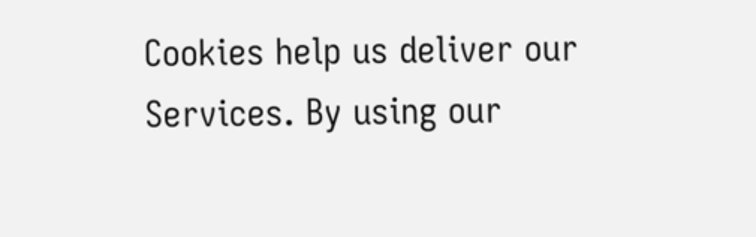Cookies help us deliver our Services. By using our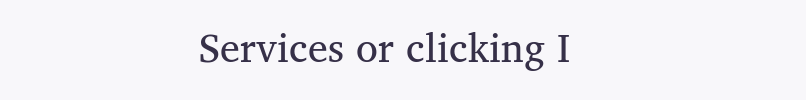Services or clicking I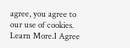agree, you agree to our use of cookies. Learn More.I Agree